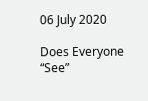06 July 2020

Does Everyone “See”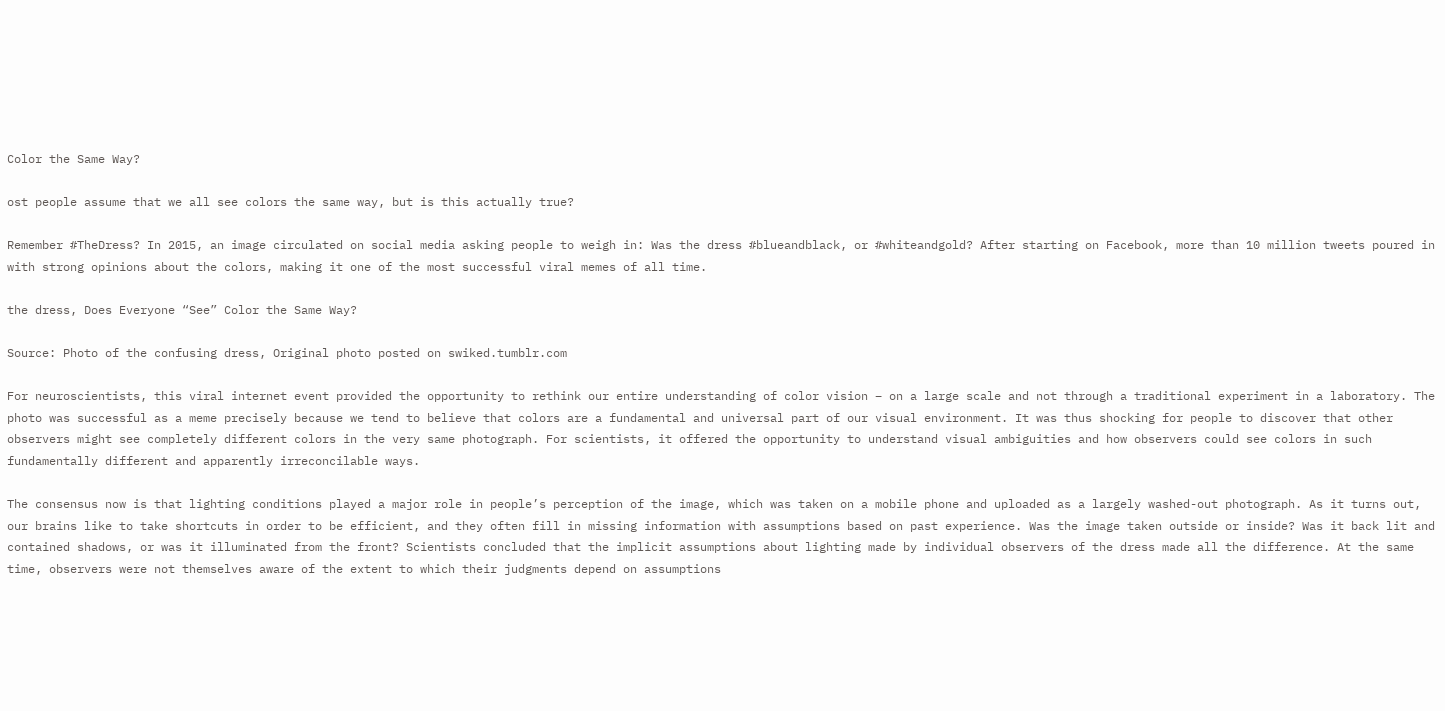Color the Same Way?

ost people assume that we all see colors the same way, but is this actually true?

Remember #TheDress? In 2015, an image circulated on social media asking people to weigh in: Was the dress #blueandblack, or #whiteandgold? After starting on Facebook, more than 10 million tweets poured in with strong opinions about the colors, making it one of the most successful viral memes of all time.

the dress, Does Everyone “See” Color the Same Way?

Source: Photo of the confusing dress, Original photo posted on swiked.tumblr.com

For neuroscientists, this viral internet event provided the opportunity to rethink our entire understanding of color vision – on a large scale and not through a traditional experiment in a laboratory. The photo was successful as a meme precisely because we tend to believe that colors are a fundamental and universal part of our visual environment. It was thus shocking for people to discover that other observers might see completely different colors in the very same photograph. For scientists, it offered the opportunity to understand visual ambiguities and how observers could see colors in such fundamentally different and apparently irreconcilable ways.

The consensus now is that lighting conditions played a major role in people’s perception of the image, which was taken on a mobile phone and uploaded as a largely washed-out photograph. As it turns out, our brains like to take shortcuts in order to be efficient, and they often fill in missing information with assumptions based on past experience. Was the image taken outside or inside? Was it back lit and contained shadows, or was it illuminated from the front? Scientists concluded that the implicit assumptions about lighting made by individual observers of the dress made all the difference. At the same time, observers were not themselves aware of the extent to which their judgments depend on assumptions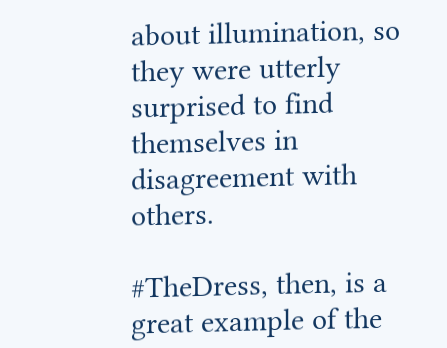about illumination, so they were utterly surprised to find themselves in disagreement with others.

#TheDress, then, is a great example of the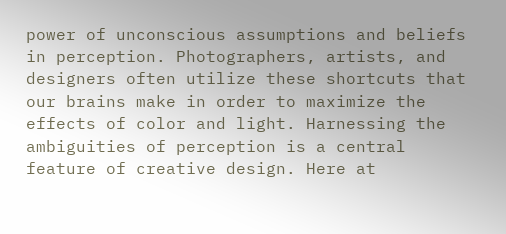power of unconscious assumptions and beliefs in perception. Photographers, artists, and designers often utilize these shortcuts that our brains make in order to maximize the effects of color and light. Harnessing the ambiguities of perception is a central feature of creative design. Here at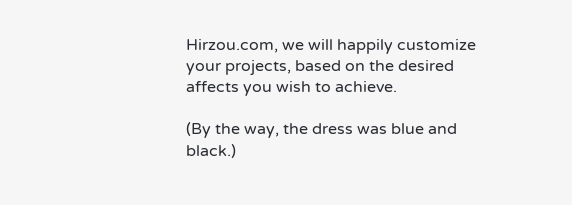Hirzou.com, we will happily customize your projects, based on the desired affects you wish to achieve.

(By the way, the dress was blue and black.)